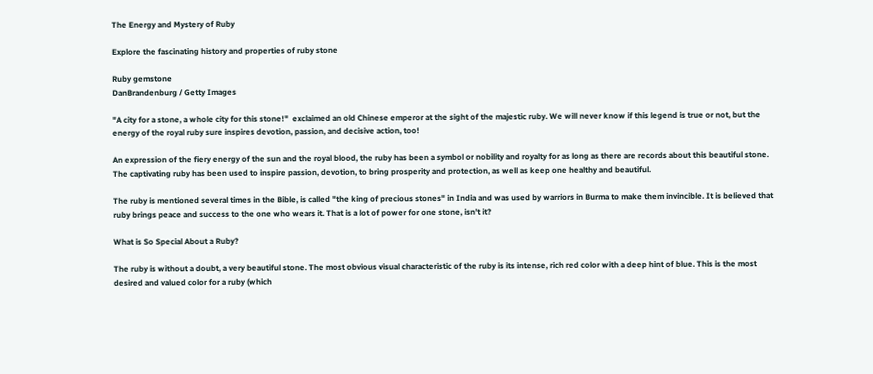The Energy and Mystery of Ruby

Explore the fascinating history and properties of ruby stone

Ruby gemstone
DanBrandenburg / Getty Images

"A city for a stone, a whole city for this stone!"  exclaimed an old Chinese emperor at the sight of the majestic ruby. We will never know if this legend is true or not, but the energy of the royal ruby sure inspires devotion, passion, and decisive action, too!

An expression of the fiery energy of the sun and the royal blood, the ruby has been a symbol or nobility and royalty for as long as there are records about this beautiful stone. The captivating ruby has been used to inspire passion, devotion, to bring prosperity and protection, as well as keep one healthy and beautiful.

The ruby is mentioned several times in the Bible, is called "the king of precious stones" in India and was used by warriors in Burma to make them invincible. It is believed that ruby brings peace and success to the one who wears it. That is a lot of power for one stone, isn't it?

What is So Special About a Ruby?

The ruby is without a doubt, a very beautiful stone. The most obvious visual characteristic of the ruby is its intense, rich red color with a deep hint of blue. This is the most desired and valued color for a ruby (which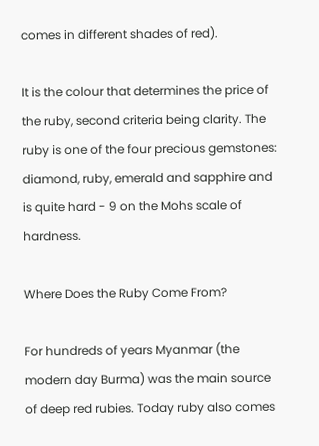comes in different shades of red).

It is the colour that determines the price of the ruby, second criteria being clarity. The ruby is one of the four precious gemstones: diamond, ruby, emerald and sapphire and  is quite hard - 9 on the Mohs scale of hardness.

Where Does the Ruby Come From?

For hundreds of years Myanmar (the modern day Burma) was the main source of deep red rubies. Today ruby also comes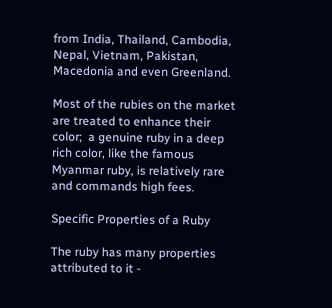from India, Thailand, Cambodia, Nepal, Vietnam, Pakistan, Macedonia and even Greenland.

Most of the rubies on the market are treated to enhance their color;  a genuine ruby in a deep rich color, like the famous Myanmar ruby, is relatively rare and commands high fees.

Specific Properties of a Ruby

The ruby has many properties attributed to it -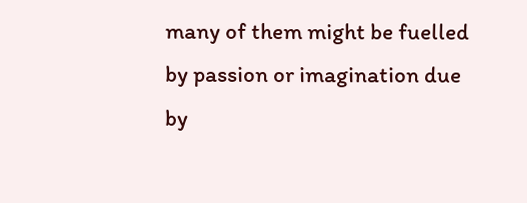many of them might be fuelled by passion or imagination due by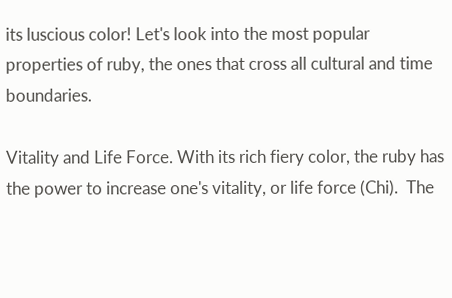its luscious color! Let's look into the most popular properties of ruby, the ones that cross all cultural and time boundaries.

Vitality and Life Force. With its rich fiery color, the ruby has the power to increase one's vitality, or life force (Chi).  The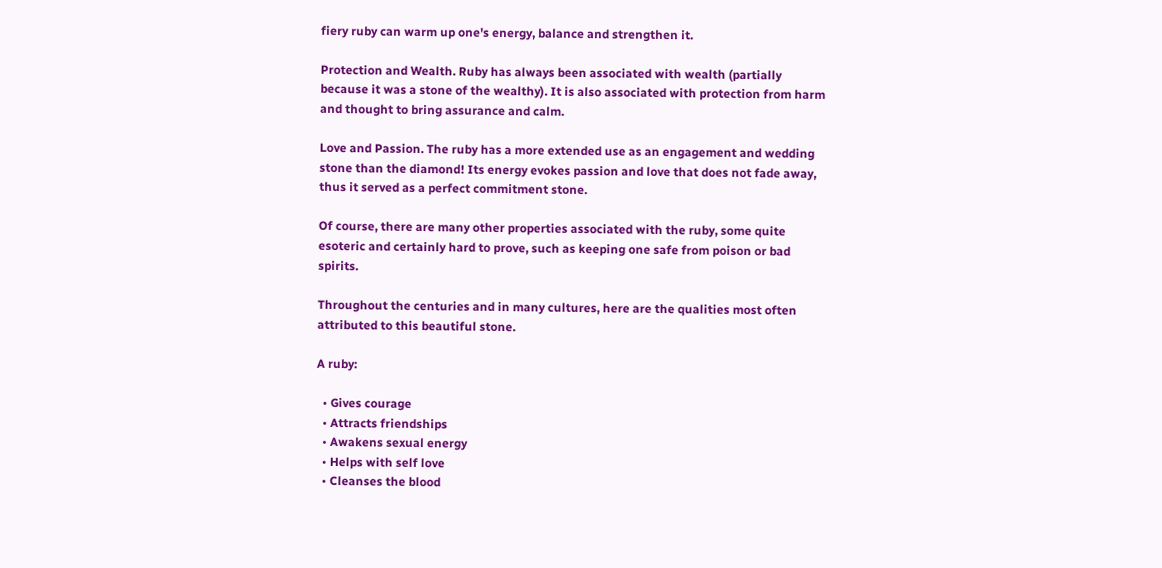fiery ruby can warm up one's energy, balance and strengthen it.

Protection and Wealth. Ruby has always been associated with wealth (partially because it was a stone of the wealthy). It is also associated with protection from harm and thought to bring assurance and calm.

Love and Passion. The ruby has a more extended use as an engagement and wedding stone than the diamond! Its energy evokes passion and love that does not fade away, thus it served as a perfect commitment stone.

Of course, there are many other properties associated with the ruby, some quite esoteric and certainly hard to prove, such as keeping one safe from poison or bad spirits.

Throughout the centuries and in many cultures, here are the qualities most often attributed to this beautiful stone.

A ruby:

  • Gives courage
  • Attracts friendships
  • Awakens sexual energy
  • Helps with self love
  • Cleanses the blood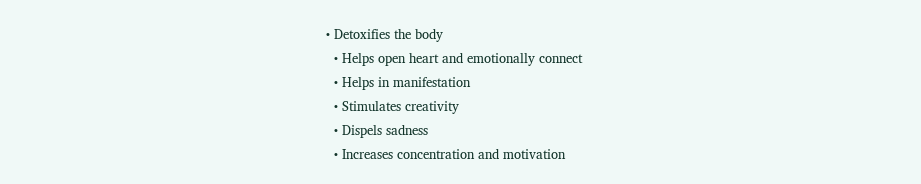• Detoxifies the body
  • Helps open heart and emotionally connect
  • Helps in manifestation
  • Stimulates creativity
  • Dispels sadness
  • Increases concentration and motivation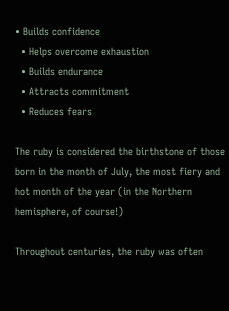• Builds confidence
  • Helps overcome exhaustion
  • Builds endurance
  • Attracts commitment
  • Reduces fears

The ruby is considered the birthstone of those born in the month of July, the most fiery and hot month of the year (in the Northern hemisphere, of course!)

Throughout centuries, the ruby was often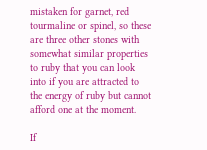mistaken for garnet, red tourmaline or spinel, so these are three other stones with somewhat similar properties to ruby that you can look into if you are attracted to the energy of ruby but cannot afford one at the moment.

If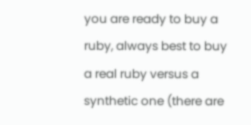you are ready to buy a ruby, always best to buy a real ruby versus a synthetic one (there are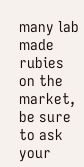many lab made rubies on the market, be sure to ask your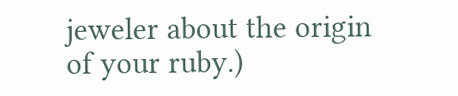jeweler about the origin of your ruby.)